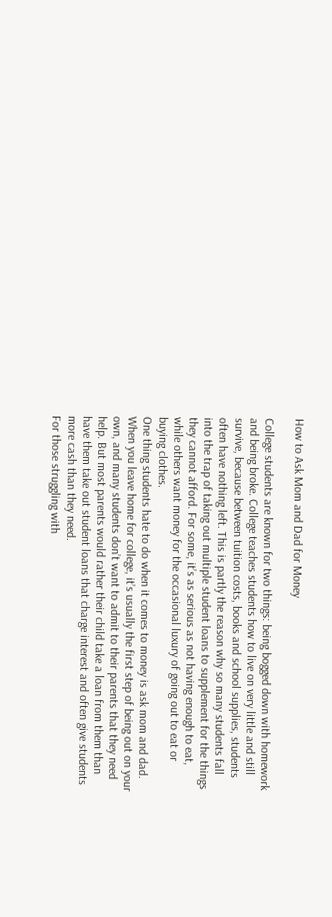How to Ask Mom and Dad for Money

College students are known for two things: being bogged down with homework and being broke. College teaches students how to live on very little and still survive, because between tuition costs, books and school supplies, students often have nothing left. This is partly the reason why so many students fall into the trap of taking out multiple student loans to supplement for the things they cannot afford. For some, it’s as serious as not having enough to eat, while others want money for the occasional luxury of going out to eat or buying clothes.
One thing students hate to do when it comes to money is ask mom and dad. When you leave home for college, it’s usually the first step of being out on your own, and many students don’t want to admit to their parents that they need help. But most parents would rather their child take a loan from them than have them take out student loans that charge interest and often give students more cash than they need.
For those struggling with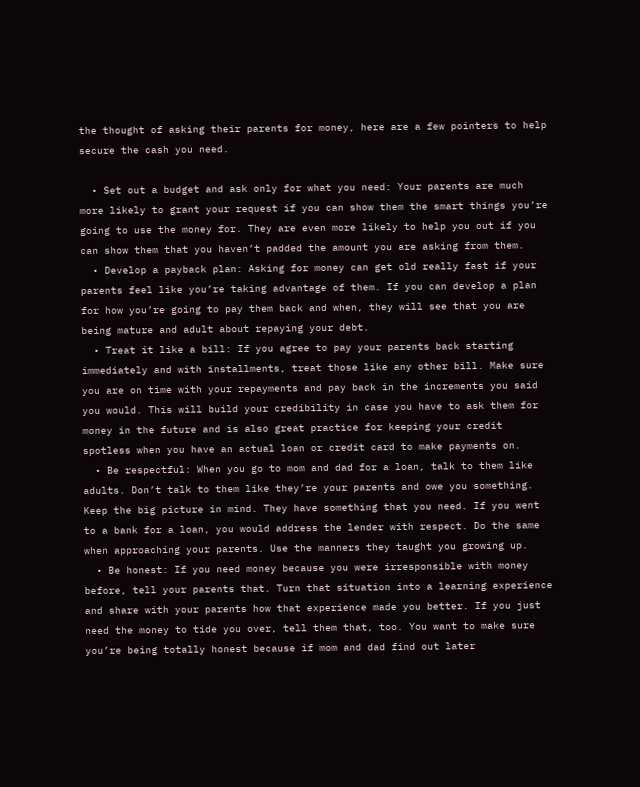the thought of asking their parents for money, here are a few pointers to help secure the cash you need.

  • Set out a budget and ask only for what you need: Your parents are much more likely to grant your request if you can show them the smart things you’re going to use the money for. They are even more likely to help you out if you can show them that you haven’t padded the amount you are asking from them.
  • Develop a payback plan: Asking for money can get old really fast if your parents feel like you’re taking advantage of them. If you can develop a plan for how you’re going to pay them back and when, they will see that you are being mature and adult about repaying your debt.
  • Treat it like a bill: If you agree to pay your parents back starting immediately and with installments, treat those like any other bill. Make sure you are on time with your repayments and pay back in the increments you said you would. This will build your credibility in case you have to ask them for money in the future and is also great practice for keeping your credit spotless when you have an actual loan or credit card to make payments on.
  • Be respectful: When you go to mom and dad for a loan, talk to them like adults. Don’t talk to them like they’re your parents and owe you something. Keep the big picture in mind. They have something that you need. If you went to a bank for a loan, you would address the lender with respect. Do the same when approaching your parents. Use the manners they taught you growing up.
  • Be honest: If you need money because you were irresponsible with money before, tell your parents that. Turn that situation into a learning experience and share with your parents how that experience made you better. If you just need the money to tide you over, tell them that, too. You want to make sure you’re being totally honest because if mom and dad find out later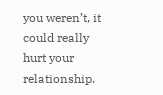you weren’t, it could really hurt your relationship.